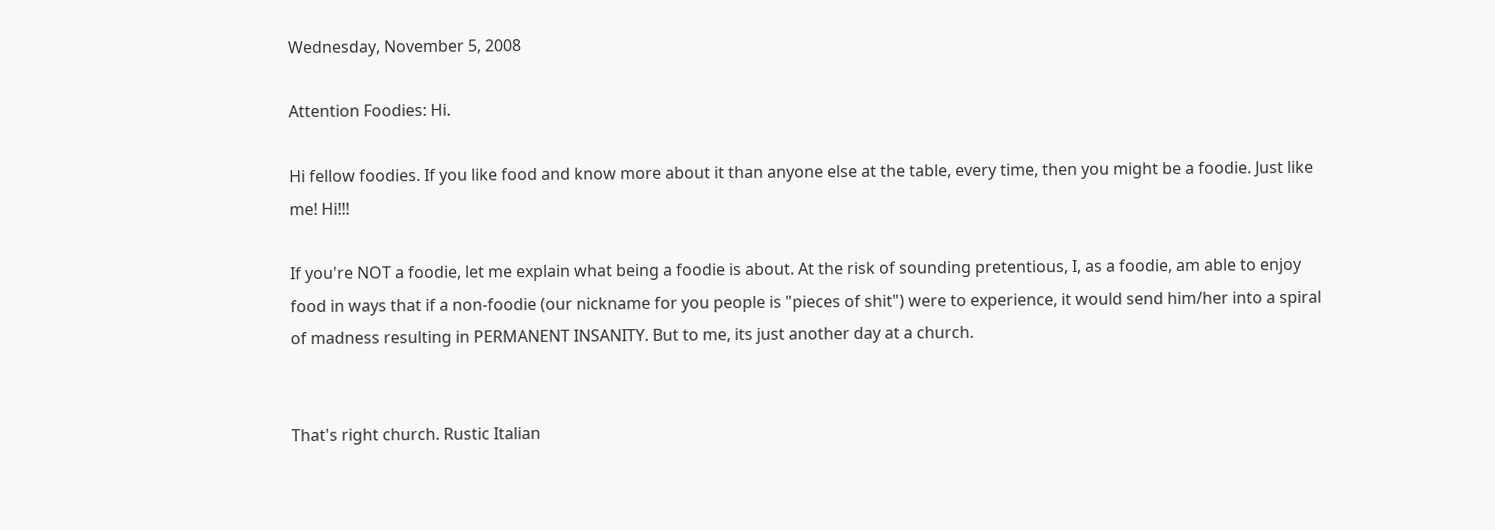Wednesday, November 5, 2008

Attention Foodies: Hi.

Hi fellow foodies. If you like food and know more about it than anyone else at the table, every time, then you might be a foodie. Just like me! Hi!!!

If you're NOT a foodie, let me explain what being a foodie is about. At the risk of sounding pretentious, I, as a foodie, am able to enjoy food in ways that if a non-foodie (our nickname for you people is "pieces of shit") were to experience, it would send him/her into a spiral of madness resulting in PERMANENT INSANITY. But to me, its just another day at a church.


That's right church. Rustic Italian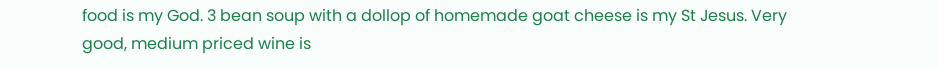food is my God. 3 bean soup with a dollop of homemade goat cheese is my St Jesus. Very good, medium priced wine is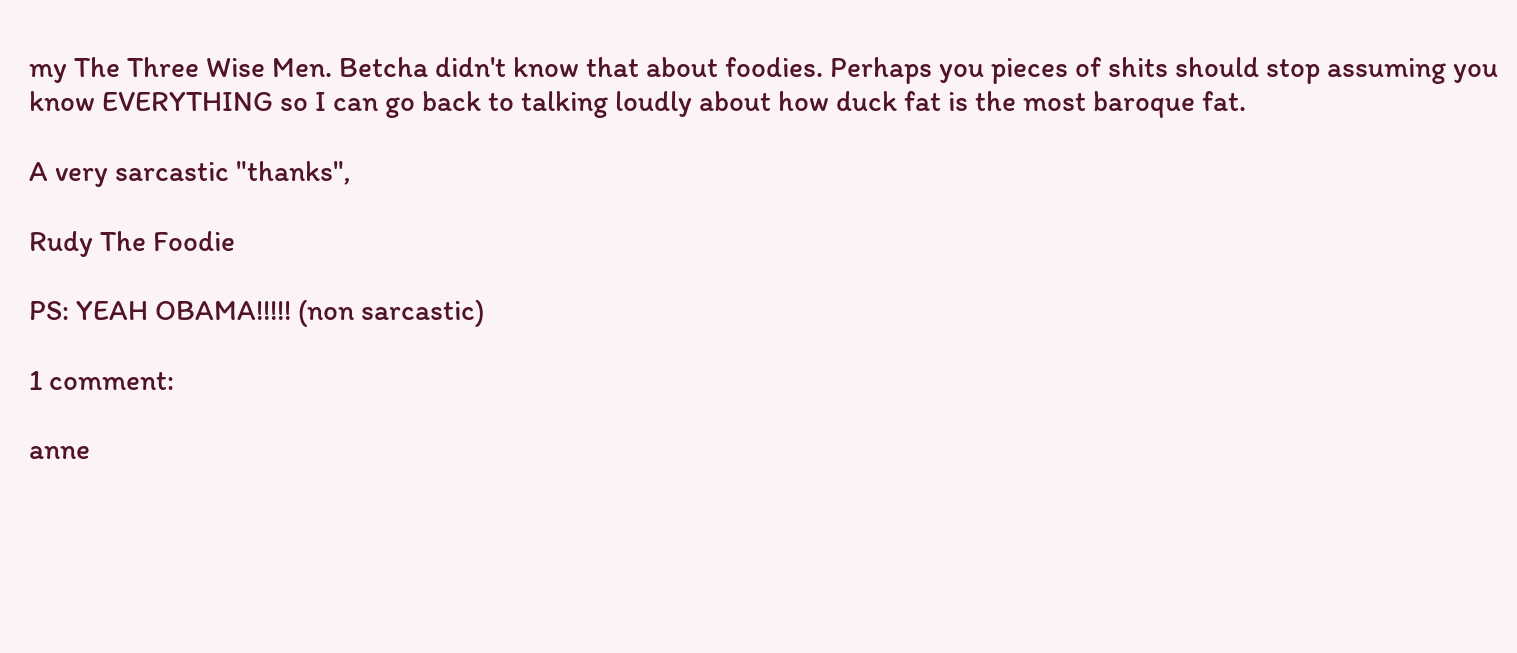my The Three Wise Men. Betcha didn't know that about foodies. Perhaps you pieces of shits should stop assuming you know EVERYTHING so I can go back to talking loudly about how duck fat is the most baroque fat.

A very sarcastic "thanks",

Rudy The Foodie

PS: YEAH OBAMA!!!!! (non sarcastic)

1 comment:

anne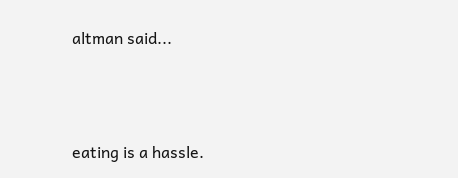altman said...




eating is a hassle.